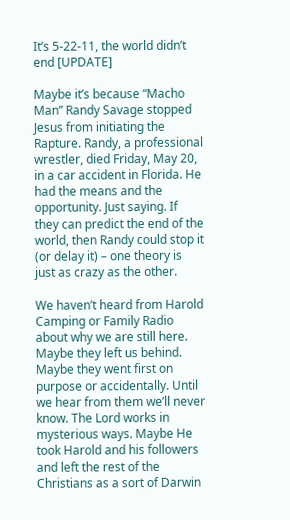It’s 5-22-11, the world didn’t end [UPDATE]

Maybe it’s because “Macho Man” Randy Savage stopped Jesus from initiating the Rapture. Randy, a professional wrestler, died Friday, May 20, in a car accident in Florida. He had the means and the opportunity. Just saying. If they can predict the end of the world, then Randy could stop it (or delay it) – one theory is just as crazy as the other.

We haven’t heard from Harold Camping or Family Radio about why we are still here. Maybe they left us behind. Maybe they went first on purpose or accidentally. Until we hear from them we’ll never know. The Lord works in mysterious ways. Maybe He took Harold and his followers and left the rest of the Christians as a sort of Darwin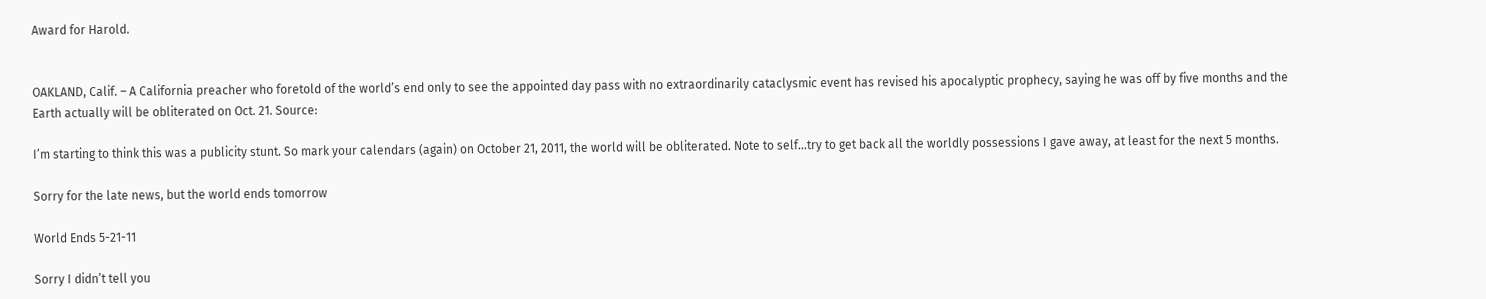Award for Harold.


OAKLAND, Calif. – A California preacher who foretold of the world’s end only to see the appointed day pass with no extraordinarily cataclysmic event has revised his apocalyptic prophecy, saying he was off by five months and the Earth actually will be obliterated on Oct. 21. Source:

I’m starting to think this was a publicity stunt. So mark your calendars (again) on October 21, 2011, the world will be obliterated. Note to self…try to get back all the worldly possessions I gave away, at least for the next 5 months.

Sorry for the late news, but the world ends tomorrow

World Ends 5-21-11

Sorry I didn’t tell you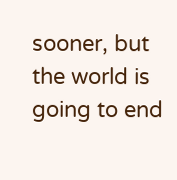sooner, but the world is going to end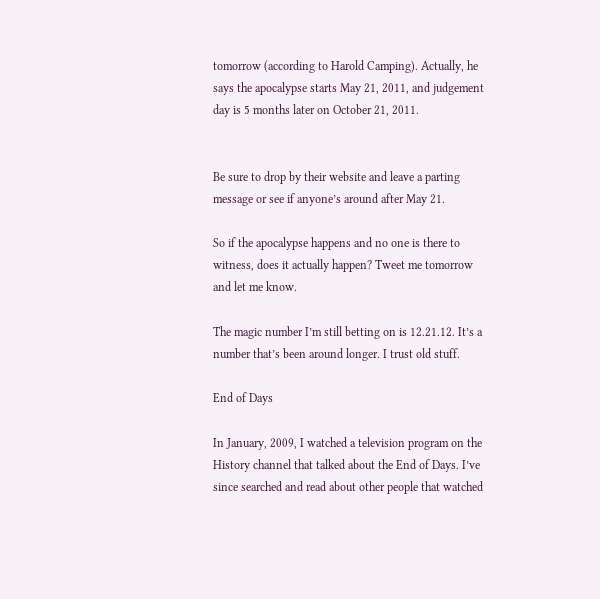tomorrow (according to Harold Camping). Actually, he says the apocalypse starts May 21, 2011, and judgement day is 5 months later on October 21, 2011.


Be sure to drop by their website and leave a parting message or see if anyone’s around after May 21.

So if the apocalypse happens and no one is there to witness, does it actually happen? Tweet me tomorrow and let me know.

The magic number I’m still betting on is 12.21.12. It’s a number that’s been around longer. I trust old stuff.

End of Days

In January, 2009, I watched a television program on the History channel that talked about the End of Days. I’ve since searched and read about other people that watched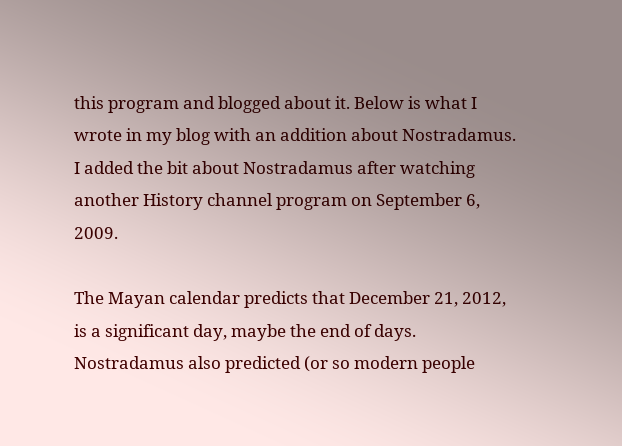this program and blogged about it. Below is what I wrote in my blog with an addition about Nostradamus. I added the bit about Nostradamus after watching another History channel program on September 6, 2009.

The Mayan calendar predicts that December 21, 2012, is a significant day, maybe the end of days. Nostradamus also predicted (or so modern people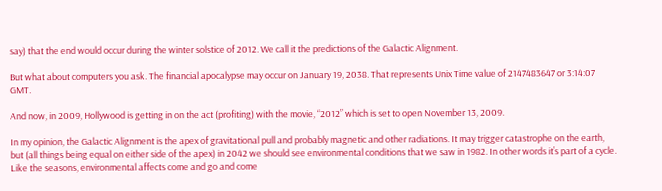say) that the end would occur during the winter solstice of 2012. We call it the predictions of the Galactic Alignment.

But what about computers you ask. The financial apocalypse may occur on January 19, 2038. That represents Unix Time value of 2147483647 or 3:14:07 GMT.

And now, in 2009, Hollywood is getting in on the act (profiting) with the movie, “2012” which is set to open November 13, 2009.

In my opinion, the Galactic Alignment is the apex of gravitational pull and probably magnetic and other radiations. It may trigger catastrophe on the earth, but (all things being equal on either side of the apex) in 2042 we should see environmental conditions that we saw in 1982. In other words it’s part of a cycle. Like the seasons, environmental affects come and go and come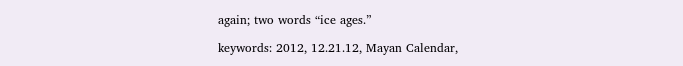again; two words “ice ages.”

keywords: 2012, 12.21.12, Mayan Calendar,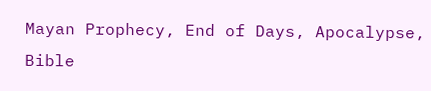Mayan Prophecy, End of Days, Apocalypse, Bible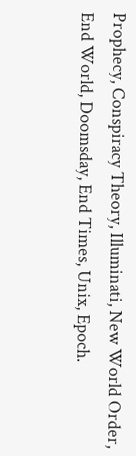Prophecy, Conspiracy Theory, Illuminati, New World Order, End World, Doomsday, End Times, Unix, Epoch.